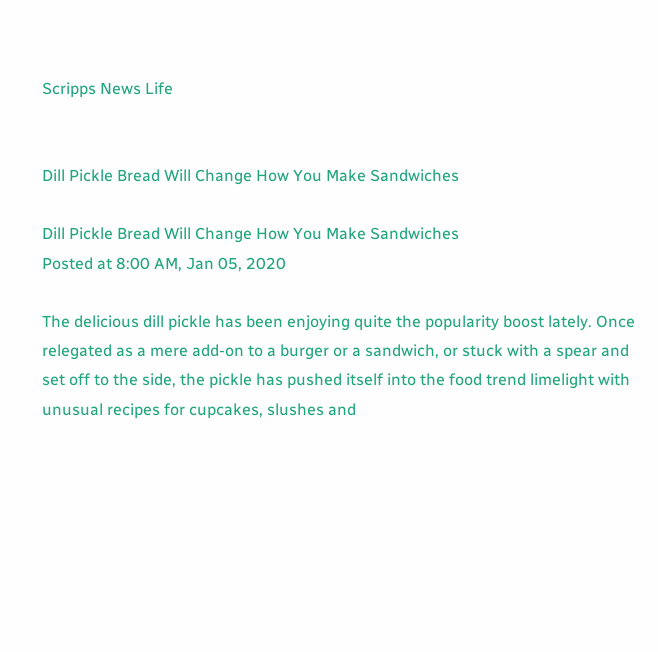Scripps News Life


Dill Pickle Bread Will Change How You Make Sandwiches

Dill Pickle Bread Will Change How You Make Sandwiches
Posted at 8:00 AM, Jan 05, 2020

The delicious dill pickle has been enjoying quite the popularity boost lately. Once relegated as a mere add-on to a burger or a sandwich, or stuck with a spear and set off to the side, the pickle has pushed itself into the food trend limelight with unusual recipes for cupcakes, slushes and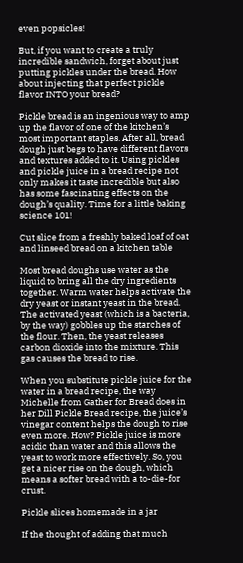even popsicles!

But, if you want to create a truly incredible sandwich, forget about just putting pickles under the bread. How about injecting that perfect pickle flavor INTO your bread?

Pickle bread is an ingenious way to amp up the flavor of one of the kitchen’s most important staples. After all, bread dough just begs to have different flavors and textures added to it. Using pickles and pickle juice in a bread recipe not only makes it taste incredible but also has some fascinating effects on the dough’s quality. Time for a little baking science 101!

Cut slice from a freshly baked loaf of oat and linseed bread on a kitchen table

Most bread doughs use water as the liquid to bring all the dry ingredients together. Warm water helps activate the dry yeast or instant yeast in the bread. The activated yeast (which is a bacteria, by the way) gobbles up the starches of the flour. Then, the yeast releases carbon dioxide into the mixture. This gas causes the bread to rise.

When you substitute pickle juice for the water in a bread recipe, the way Michelle from Gather for Bread does in her Dill Pickle Bread recipe, the juice’s vinegar content helps the dough to rise even more. How? Pickle juice is more acidic than water and this allows the yeast to work more effectively. So, you get a nicer rise on the dough, which means a softer bread with a to-die-for crust.

Pickle slices homemade in a jar

If the thought of adding that much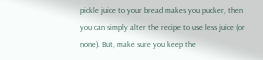pickle juice to your bread makes you pucker, then you can simply alter the recipe to use less juice (or none). But, make sure you keep the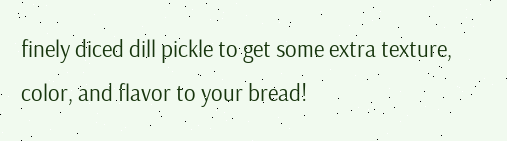finely diced dill pickle to get some extra texture, color, and flavor to your bread!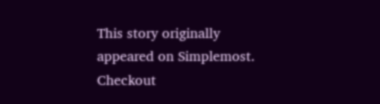This story originally appeared on Simplemost. Checkout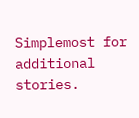Simplemost for additional stories.